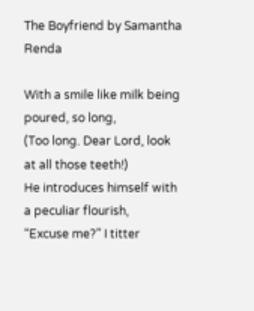The Boyfriend by Samantha Renda

With a smile like milk being poured, so long,
(Too long. Dear Lord, look at all those teeth!)
He introduces himself with a peculiar flourish,
“Excuse me?” I titter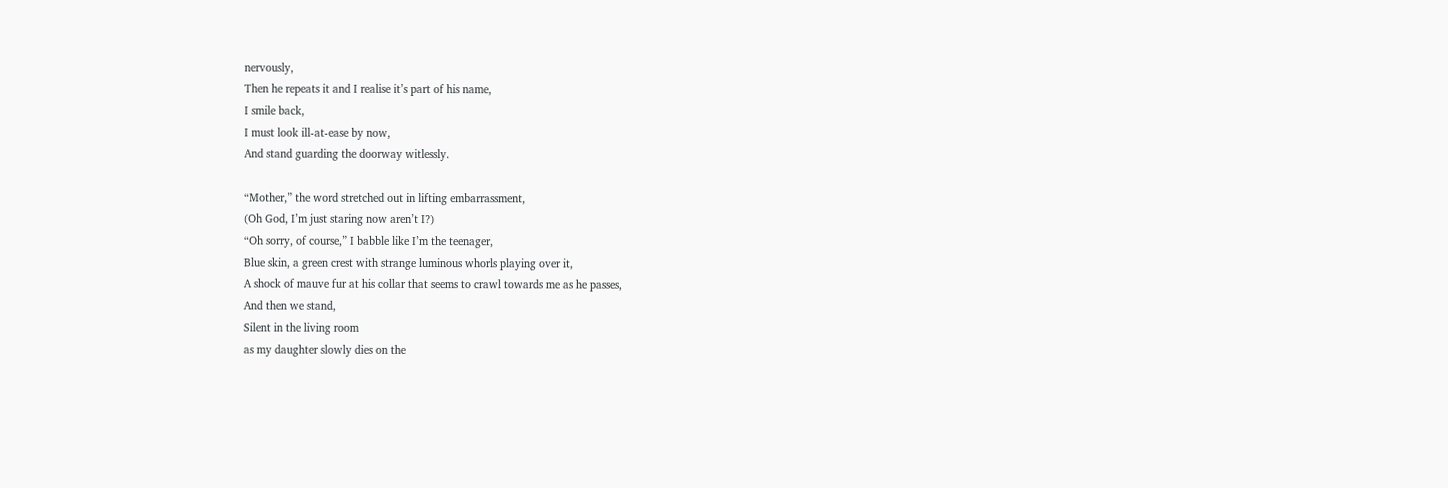nervously,
Then he repeats it and I realise it’s part of his name,
I smile back,
I must look ill-at-ease by now,
And stand guarding the doorway witlessly.

“Mother,” the word stretched out in lifting embarrassment,
(Oh God, I’m just staring now aren’t I?)
“Oh sorry, of course,” I babble like I’m the teenager,
Blue skin, a green crest with strange luminous whorls playing over it,
A shock of mauve fur at his collar that seems to crawl towards me as he passes,
And then we stand,
Silent in the living room
as my daughter slowly dies on the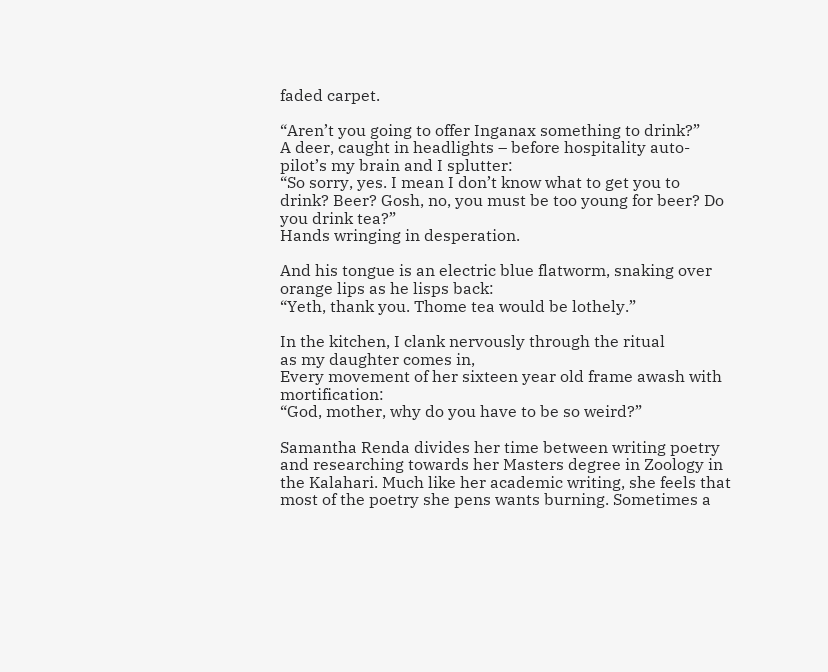faded carpet.

“Aren’t you going to offer Inganax something to drink?”
A deer, caught in headlights – before hospitality auto-pilot’s my brain and I splutter:
“So sorry, yes. I mean I don’t know what to get you to drink? Beer? Gosh, no, you must be too young for beer? Do you drink tea?”
Hands wringing in desperation.

And his tongue is an electric blue flatworm, snaking over orange lips as he lisps back:
“Yeth, thank you. Thome tea would be lothely.”

In the kitchen, I clank nervously through the ritual
as my daughter comes in,
Every movement of her sixteen year old frame awash with mortification:
“God, mother, why do you have to be so weird?”

Samantha Renda divides her time between writing poetry and researching towards her Masters degree in Zoology in the Kalahari. Much like her academic writing, she feels that most of the poetry she pens wants burning. Sometimes a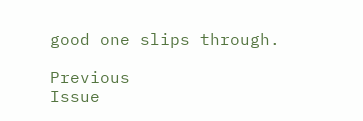good one slips through.

Previous                                                                            Issue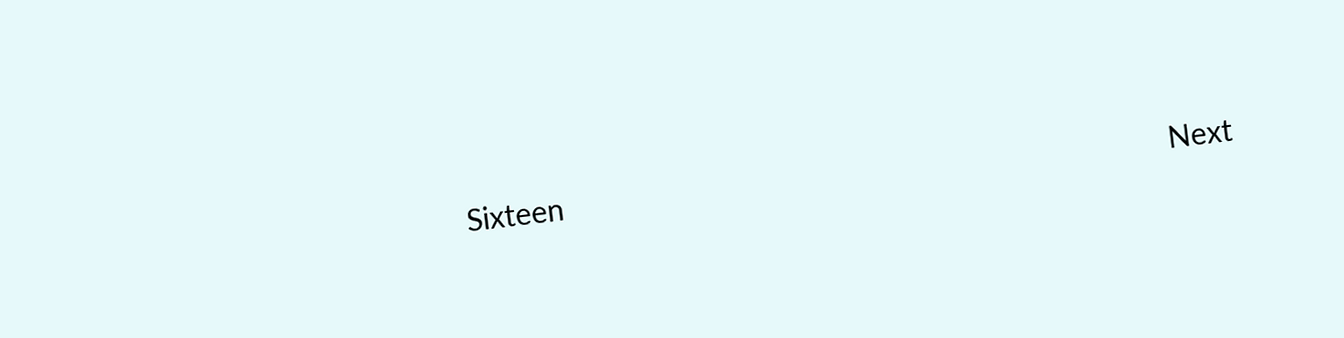Sixteen                                                                            Next